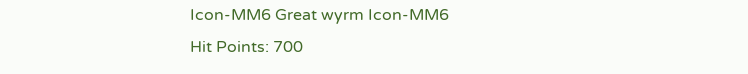Icon-MM6 Great wyrm Icon-MM6
Hit Points: 700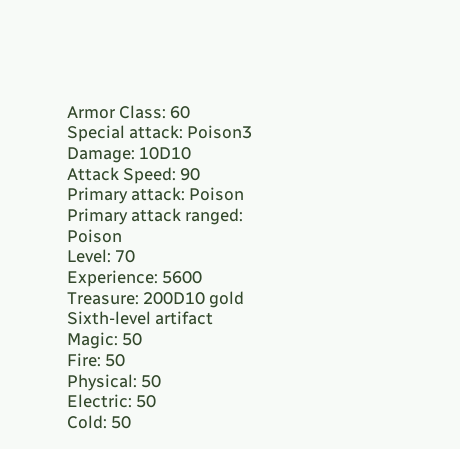Armor Class: 60
Special attack: Poison3
Damage: 10D10
Attack Speed: 90
Primary attack: Poison
Primary attack ranged: Poison
Level: 70
Experience: 5600
Treasure: 200D10 gold
Sixth-level artifact
Magic: 50
Fire: 50
Physical: 50
Electric: 50
Cold: 50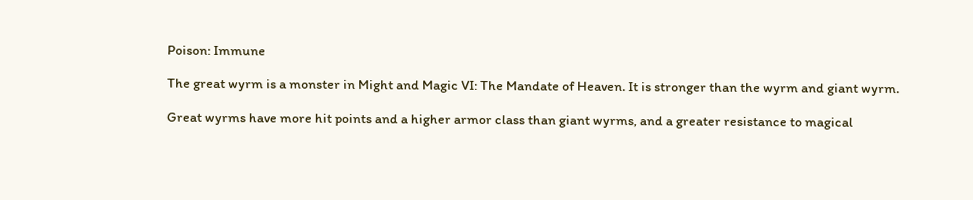Poison: Immune

The great wyrm is a monster in Might and Magic VI: The Mandate of Heaven. It is stronger than the wyrm and giant wyrm.

Great wyrms have more hit points and a higher armor class than giant wyrms, and a greater resistance to magical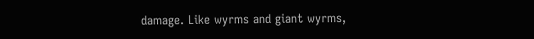damage. Like wyrms and giant wyrms,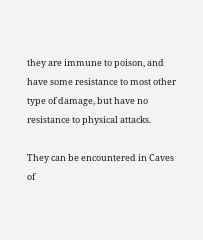they are immune to poison, and have some resistance to most other type of damage, but have no resistance to physical attacks.

They can be encountered in Caves of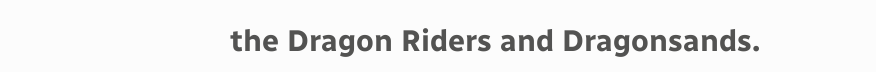the Dragon Riders and Dragonsands.